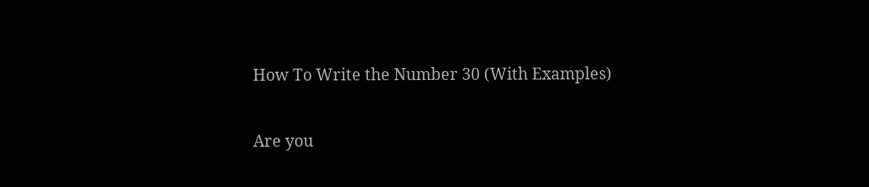How To Write the Number 30 (With Examples)

Are you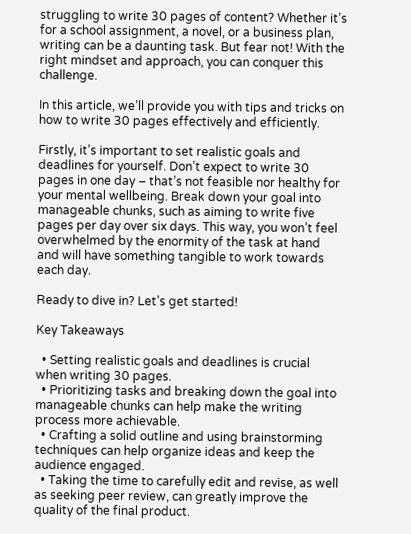struggling to write 30 pages of content? Whether it’s for a school assignment, a novel, or a business plan, writing can be a daunting task. But fear not! With the right mindset and approach, you can conquer this challenge.

In this article, we’ll provide you with tips and tricks on how to write 30 pages effectively and efficiently.

Firstly, it’s important to set realistic goals and deadlines for yourself. Don’t expect to write 30 pages in one day – that’s not feasible nor healthy for your mental wellbeing. Break down your goal into manageable chunks, such as aiming to write five pages per day over six days. This way, you won’t feel overwhelmed by the enormity of the task at hand and will have something tangible to work towards each day.

Ready to dive in? Let’s get started!

Key Takeaways

  • Setting realistic goals and deadlines is crucial when writing 30 pages.
  • Prioritizing tasks and breaking down the goal into manageable chunks can help make the writing process more achievable.
  • Crafting a solid outline and using brainstorming techniques can help organize ideas and keep the audience engaged.
  • Taking the time to carefully edit and revise, as well as seeking peer review, can greatly improve the quality of the final product.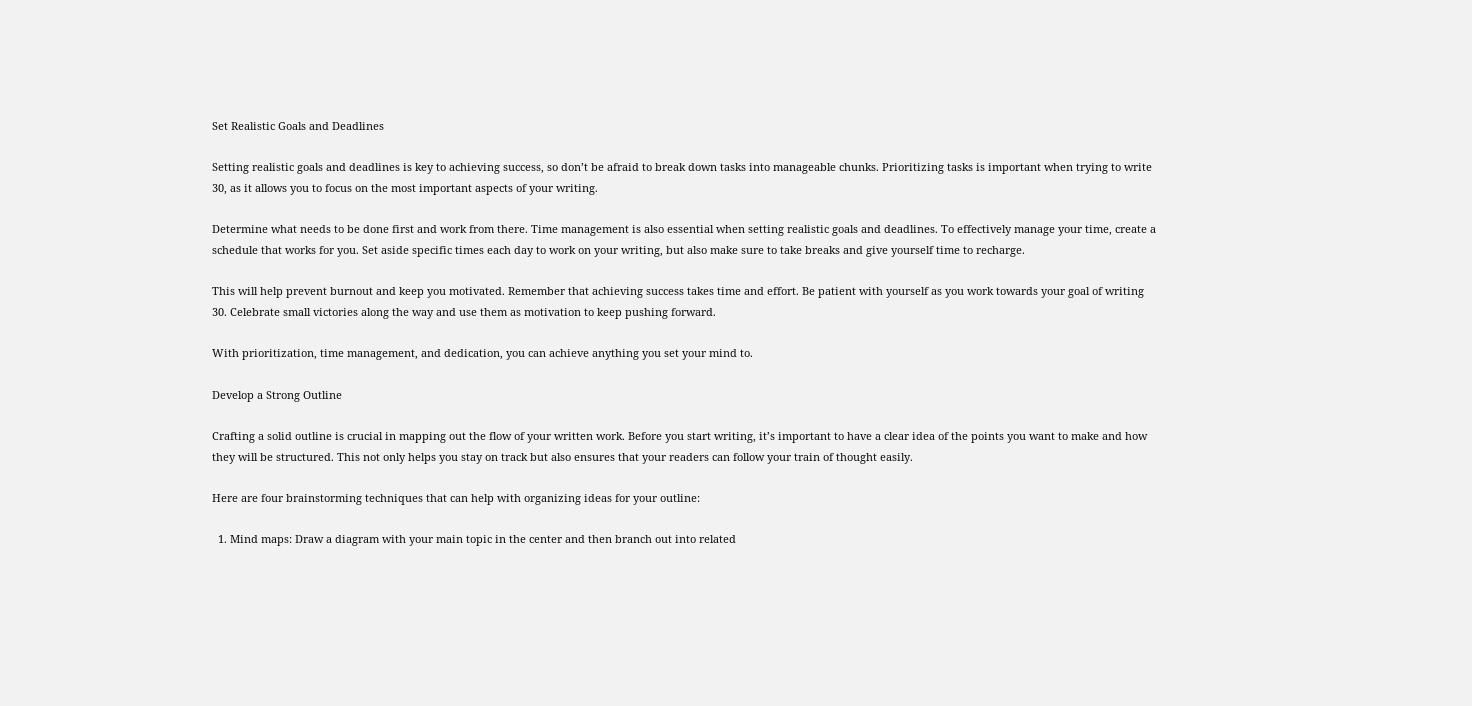Set Realistic Goals and Deadlines

Setting realistic goals and deadlines is key to achieving success, so don’t be afraid to break down tasks into manageable chunks. Prioritizing tasks is important when trying to write 30, as it allows you to focus on the most important aspects of your writing.

Determine what needs to be done first and work from there. Time management is also essential when setting realistic goals and deadlines. To effectively manage your time, create a schedule that works for you. Set aside specific times each day to work on your writing, but also make sure to take breaks and give yourself time to recharge.

This will help prevent burnout and keep you motivated. Remember that achieving success takes time and effort. Be patient with yourself as you work towards your goal of writing 30. Celebrate small victories along the way and use them as motivation to keep pushing forward.

With prioritization, time management, and dedication, you can achieve anything you set your mind to.

Develop a Strong Outline

Crafting a solid outline is crucial in mapping out the flow of your written work. Before you start writing, it’s important to have a clear idea of the points you want to make and how they will be structured. This not only helps you stay on track but also ensures that your readers can follow your train of thought easily.

Here are four brainstorming techniques that can help with organizing ideas for your outline:

  1. Mind maps: Draw a diagram with your main topic in the center and then branch out into related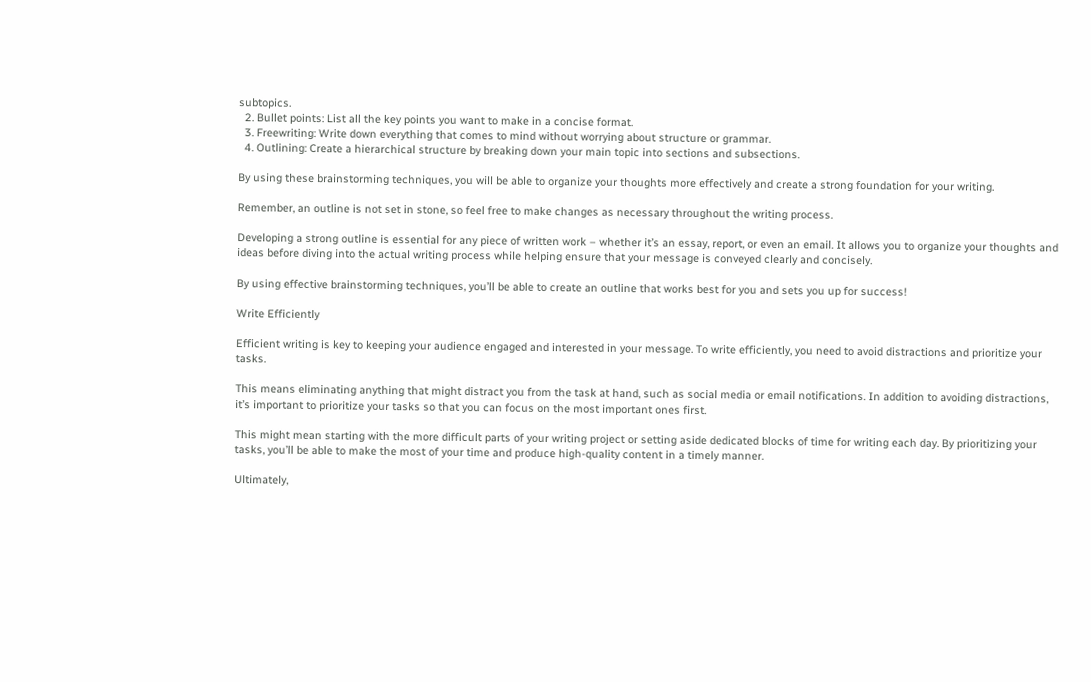subtopics.
  2. Bullet points: List all the key points you want to make in a concise format.
  3. Freewriting: Write down everything that comes to mind without worrying about structure or grammar.
  4. Outlining: Create a hierarchical structure by breaking down your main topic into sections and subsections.

By using these brainstorming techniques, you will be able to organize your thoughts more effectively and create a strong foundation for your writing.

Remember, an outline is not set in stone, so feel free to make changes as necessary throughout the writing process.

Developing a strong outline is essential for any piece of written work – whether it’s an essay, report, or even an email. It allows you to organize your thoughts and ideas before diving into the actual writing process while helping ensure that your message is conveyed clearly and concisely.

By using effective brainstorming techniques, you’ll be able to create an outline that works best for you and sets you up for success!

Write Efficiently

Efficient writing is key to keeping your audience engaged and interested in your message. To write efficiently, you need to avoid distractions and prioritize your tasks.

This means eliminating anything that might distract you from the task at hand, such as social media or email notifications. In addition to avoiding distractions, it’s important to prioritize your tasks so that you can focus on the most important ones first.

This might mean starting with the more difficult parts of your writing project or setting aside dedicated blocks of time for writing each day. By prioritizing your tasks, you’ll be able to make the most of your time and produce high-quality content in a timely manner.

Ultimately,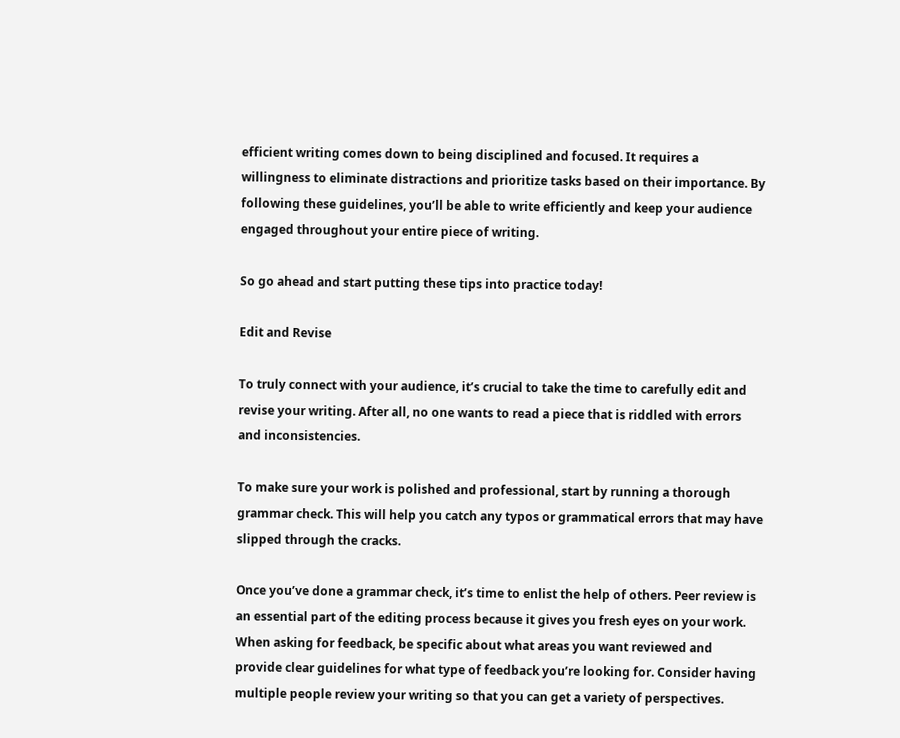efficient writing comes down to being disciplined and focused. It requires a willingness to eliminate distractions and prioritize tasks based on their importance. By following these guidelines, you’ll be able to write efficiently and keep your audience engaged throughout your entire piece of writing.

So go ahead and start putting these tips into practice today!

Edit and Revise

To truly connect with your audience, it’s crucial to take the time to carefully edit and revise your writing. After all, no one wants to read a piece that is riddled with errors and inconsistencies.

To make sure your work is polished and professional, start by running a thorough grammar check. This will help you catch any typos or grammatical errors that may have slipped through the cracks.

Once you’ve done a grammar check, it’s time to enlist the help of others. Peer review is an essential part of the editing process because it gives you fresh eyes on your work. When asking for feedback, be specific about what areas you want reviewed and provide clear guidelines for what type of feedback you’re looking for. Consider having multiple people review your writing so that you can get a variety of perspectives.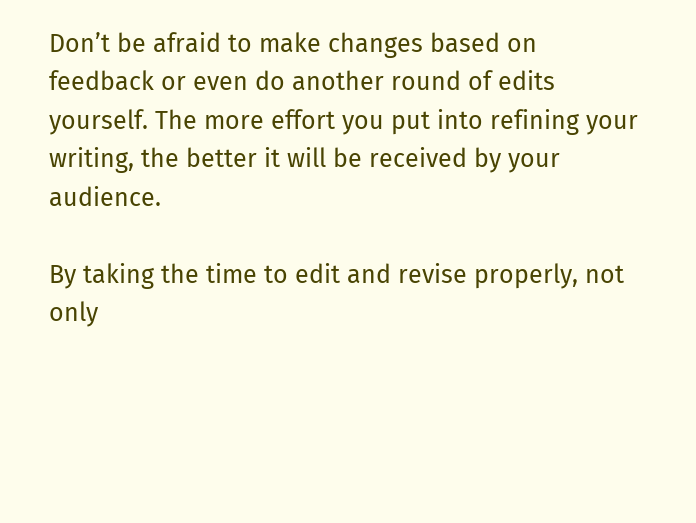Don’t be afraid to make changes based on feedback or even do another round of edits yourself. The more effort you put into refining your writing, the better it will be received by your audience.

By taking the time to edit and revise properly, not only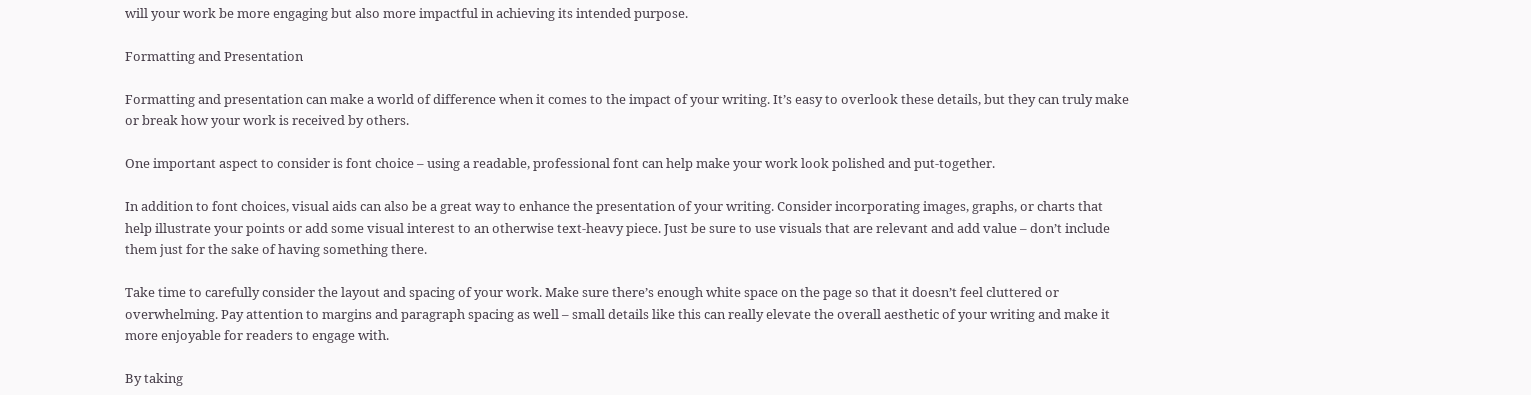will your work be more engaging but also more impactful in achieving its intended purpose.

Formatting and Presentation

Formatting and presentation can make a world of difference when it comes to the impact of your writing. It’s easy to overlook these details, but they can truly make or break how your work is received by others.

One important aspect to consider is font choice – using a readable, professional font can help make your work look polished and put-together.

In addition to font choices, visual aids can also be a great way to enhance the presentation of your writing. Consider incorporating images, graphs, or charts that help illustrate your points or add some visual interest to an otherwise text-heavy piece. Just be sure to use visuals that are relevant and add value – don’t include them just for the sake of having something there.

Take time to carefully consider the layout and spacing of your work. Make sure there’s enough white space on the page so that it doesn’t feel cluttered or overwhelming. Pay attention to margins and paragraph spacing as well – small details like this can really elevate the overall aesthetic of your writing and make it more enjoyable for readers to engage with.

By taking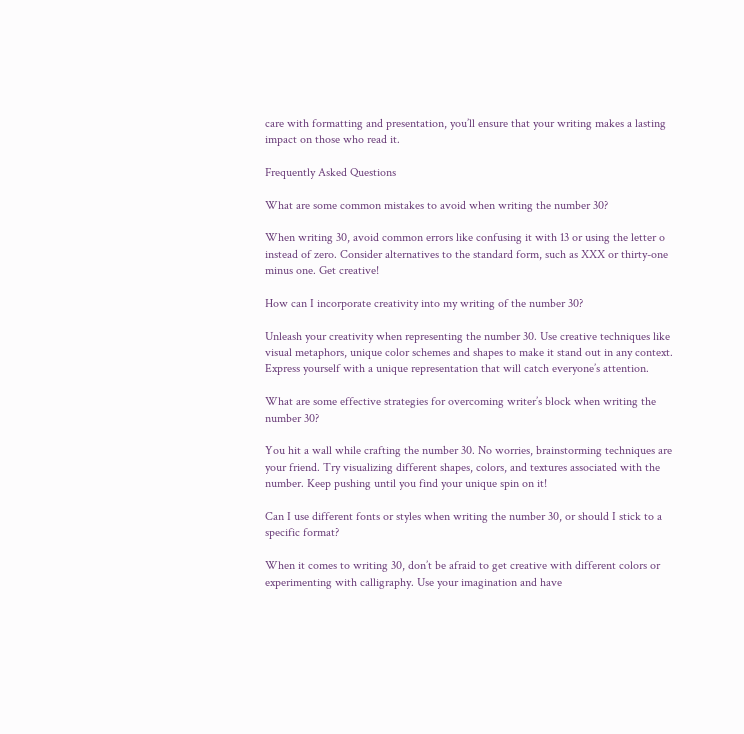care with formatting and presentation, you’ll ensure that your writing makes a lasting impact on those who read it.

Frequently Asked Questions

What are some common mistakes to avoid when writing the number 30?

When writing 30, avoid common errors like confusing it with 13 or using the letter o instead of zero. Consider alternatives to the standard form, such as XXX or thirty-one minus one. Get creative!

How can I incorporate creativity into my writing of the number 30?

Unleash your creativity when representing the number 30. Use creative techniques like visual metaphors, unique color schemes and shapes to make it stand out in any context. Express yourself with a unique representation that will catch everyone’s attention.

What are some effective strategies for overcoming writer’s block when writing the number 30?

You hit a wall while crafting the number 30. No worries, brainstorming techniques are your friend. Try visualizing different shapes, colors, and textures associated with the number. Keep pushing until you find your unique spin on it!

Can I use different fonts or styles when writing the number 30, or should I stick to a specific format?

When it comes to writing 30, don’t be afraid to get creative with different colors or experimenting with calligraphy. Use your imagination and have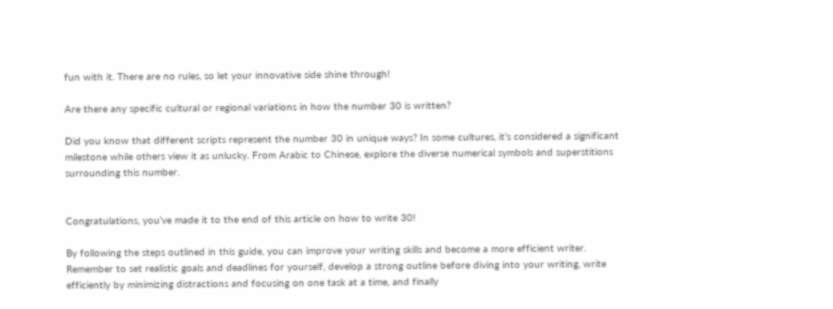fun with it. There are no rules, so let your innovative side shine through!

Are there any specific cultural or regional variations in how the number 30 is written?

Did you know that different scripts represent the number 30 in unique ways? In some cultures, it’s considered a significant milestone while others view it as unlucky. From Arabic to Chinese, explore the diverse numerical symbols and superstitions surrounding this number.


Congratulations, you’ve made it to the end of this article on how to write 30!

By following the steps outlined in this guide, you can improve your writing skills and become a more efficient writer. Remember to set realistic goals and deadlines for yourself, develop a strong outline before diving into your writing, write efficiently by minimizing distractions and focusing on one task at a time, and finally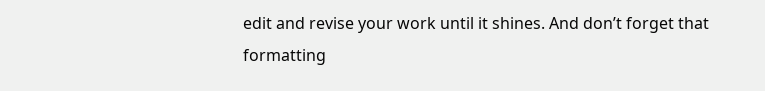edit and revise your work until it shines. And don’t forget that formatting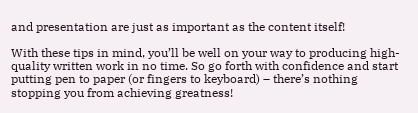and presentation are just as important as the content itself!

With these tips in mind, you’ll be well on your way to producing high-quality written work in no time. So go forth with confidence and start putting pen to paper (or fingers to keyboard) – there’s nothing stopping you from achieving greatness!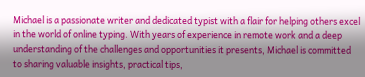Michael is a passionate writer and dedicated typist with a flair for helping others excel in the world of online typing. With years of experience in remote work and a deep understanding of the challenges and opportunities it presents, Michael is committed to sharing valuable insights, practical tips,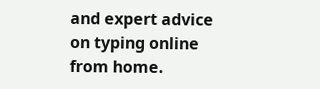and expert advice on typing online from home.